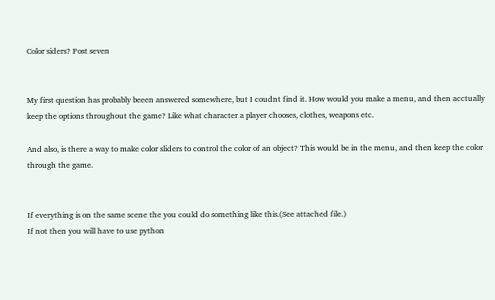Color siders? Post seven


My first question has probably beeen answered somewhere, but I coudnt find it. How would you make a menu, and then acctually keep the options throughout the game? Like what character a player chooses, clothes, weapons etc.

And also, is there a way to make color sliders to control the color of an object? This would be in the menu, and then keep the color through the game.


If everything is on the same scene the you could do something like this.(See attached file.)
If not then you will have to use python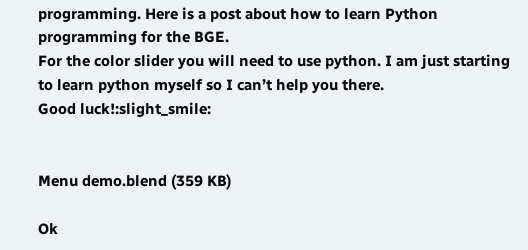programming. Here is a post about how to learn Python programming for the BGE.
For the color slider you will need to use python. I am just starting to learn python myself so I can’t help you there.
Good luck!:slight_smile:


Menu demo.blend (359 KB)

Ok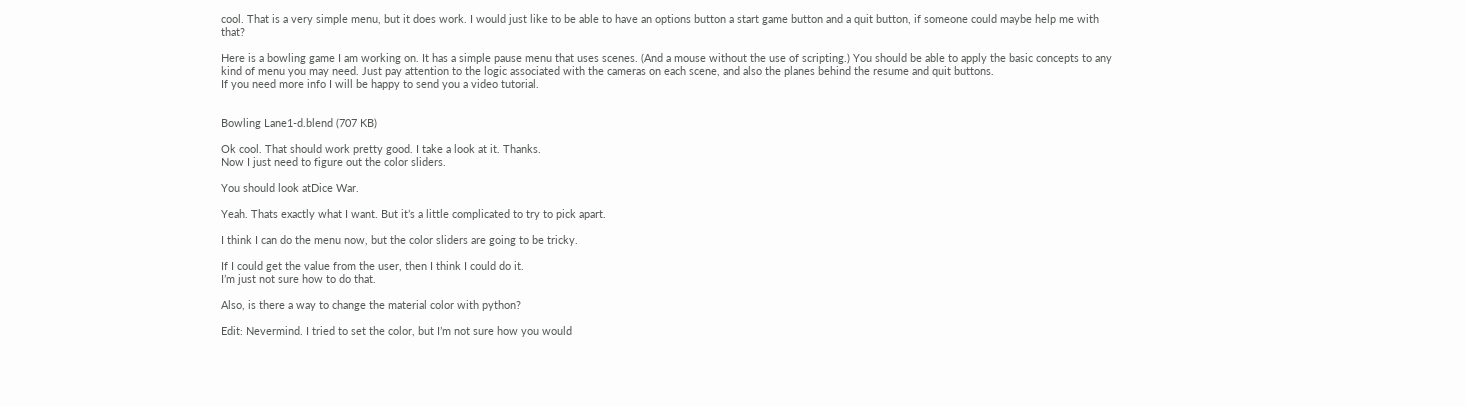cool. That is a very simple menu, but it does work. I would just like to be able to have an options button a start game button and a quit button, if someone could maybe help me with that?

Here is a bowling game I am working on. It has a simple pause menu that uses scenes. (And a mouse without the use of scripting.) You should be able to apply the basic concepts to any kind of menu you may need. Just pay attention to the logic associated with the cameras on each scene, and also the planes behind the resume and quit buttons.
If you need more info I will be happy to send you a video tutorial.


Bowling Lane1-d.blend (707 KB)

Ok cool. That should work pretty good. I take a look at it. Thanks.
Now I just need to figure out the color sliders.

You should look atDice War.

Yeah. Thats exactly what I want. But it’s a little complicated to try to pick apart.

I think I can do the menu now, but the color sliders are going to be tricky.

If I could get the value from the user, then I think I could do it.
I’m just not sure how to do that.

Also, is there a way to change the material color with python?

Edit: Nevermind. I tried to set the color, but I’m not sure how you would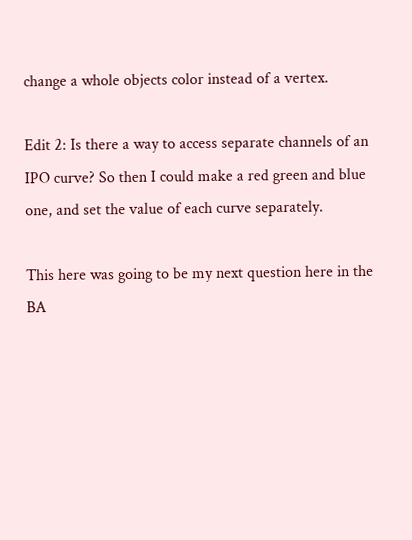change a whole objects color instead of a vertex.

Edit 2: Is there a way to access separate channels of an IPO curve? So then I could make a red green and blue one, and set the value of each curve separately.

This here was going to be my next question here in the BA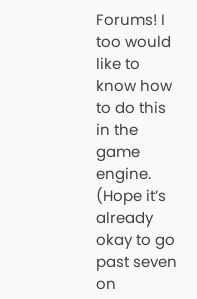Forums! I too would like to know how to do this in the game engine. (Hope it’s already okay to go past seven on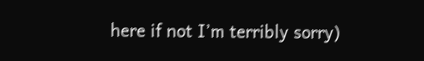here if not I’m terribly sorry)